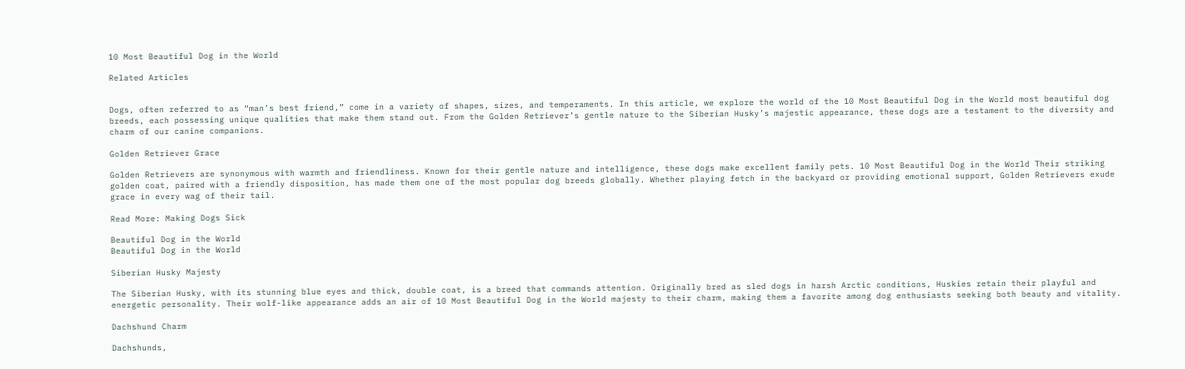10 Most Beautiful Dog in the World

Related Articles


Dogs, often referred to as “man’s best friend,” come in a variety of shapes, sizes, and temperaments. In this article, we explore the world of the 10 Most Beautiful Dog in the World most beautiful dog breeds, each possessing unique qualities that make them stand out. From the Golden Retriever’s gentle nature to the Siberian Husky’s majestic appearance, these dogs are a testament to the diversity and charm of our canine companions.

Golden Retriever Grace

Golden Retrievers are synonymous with warmth and friendliness. Known for their gentle nature and intelligence, these dogs make excellent family pets. 10 Most Beautiful Dog in the World Their striking golden coat, paired with a friendly disposition, has made them one of the most popular dog breeds globally. Whether playing fetch in the backyard or providing emotional support, Golden Retrievers exude grace in every wag of their tail.

Read More: Making Dogs Sick

Beautiful Dog in the World
Beautiful Dog in the World

Siberian Husky Majesty

The Siberian Husky, with its stunning blue eyes and thick, double coat, is a breed that commands attention. Originally bred as sled dogs in harsh Arctic conditions, Huskies retain their playful and energetic personality. Their wolf-like appearance adds an air of 10 Most Beautiful Dog in the World majesty to their charm, making them a favorite among dog enthusiasts seeking both beauty and vitality.

Dachshund Charm

Dachshunds,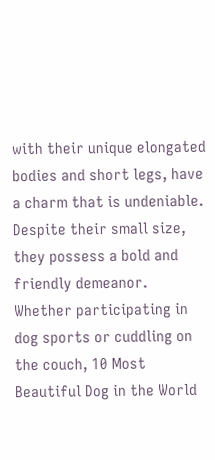with their unique elongated bodies and short legs, have a charm that is undeniable. Despite their small size, they possess a bold and friendly demeanor. Whether participating in dog sports or cuddling on the couch, 10 Most Beautiful Dog in the World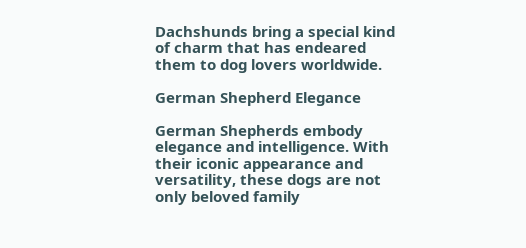Dachshunds bring a special kind of charm that has endeared them to dog lovers worldwide.

German Shepherd Elegance

German Shepherds embody elegance and intelligence. With their iconic appearance and versatility, these dogs are not only beloved family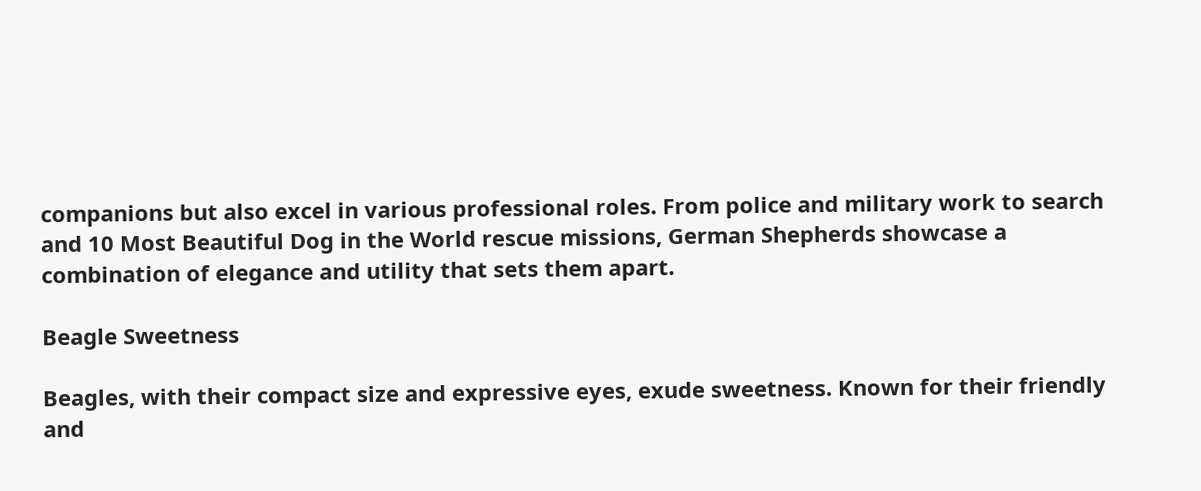companions but also excel in various professional roles. From police and military work to search and 10 Most Beautiful Dog in the World rescue missions, German Shepherds showcase a combination of elegance and utility that sets them apart.

Beagle Sweetness

Beagles, with their compact size and expressive eyes, exude sweetness. Known for their friendly and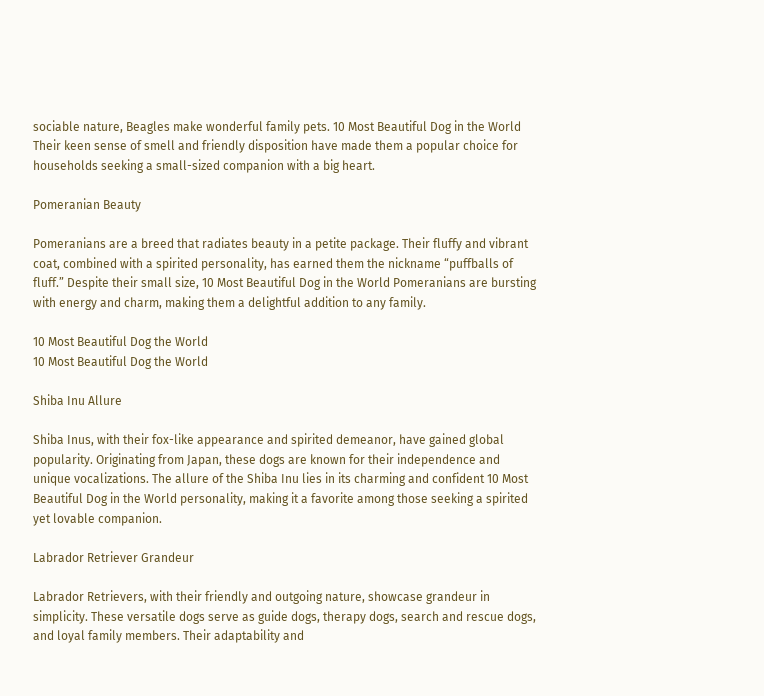sociable nature, Beagles make wonderful family pets. 10 Most Beautiful Dog in the World Their keen sense of smell and friendly disposition have made them a popular choice for households seeking a small-sized companion with a big heart.

Pomeranian Beauty

Pomeranians are a breed that radiates beauty in a petite package. Their fluffy and vibrant coat, combined with a spirited personality, has earned them the nickname “puffballs of fluff.” Despite their small size, 10 Most Beautiful Dog in the World Pomeranians are bursting with energy and charm, making them a delightful addition to any family.

10 Most Beautiful Dog the World
10 Most Beautiful Dog the World

Shiba Inu Allure

Shiba Inus, with their fox-like appearance and spirited demeanor, have gained global popularity. Originating from Japan, these dogs are known for their independence and unique vocalizations. The allure of the Shiba Inu lies in its charming and confident 10 Most Beautiful Dog in the World personality, making it a favorite among those seeking a spirited yet lovable companion.

Labrador Retriever Grandeur

Labrador Retrievers, with their friendly and outgoing nature, showcase grandeur in simplicity. These versatile dogs serve as guide dogs, therapy dogs, search and rescue dogs, and loyal family members. Their adaptability and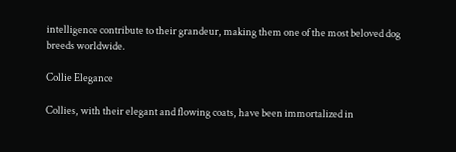intelligence contribute to their grandeur, making them one of the most beloved dog breeds worldwide.

Collie Elegance

Collies, with their elegant and flowing coats, have been immortalized in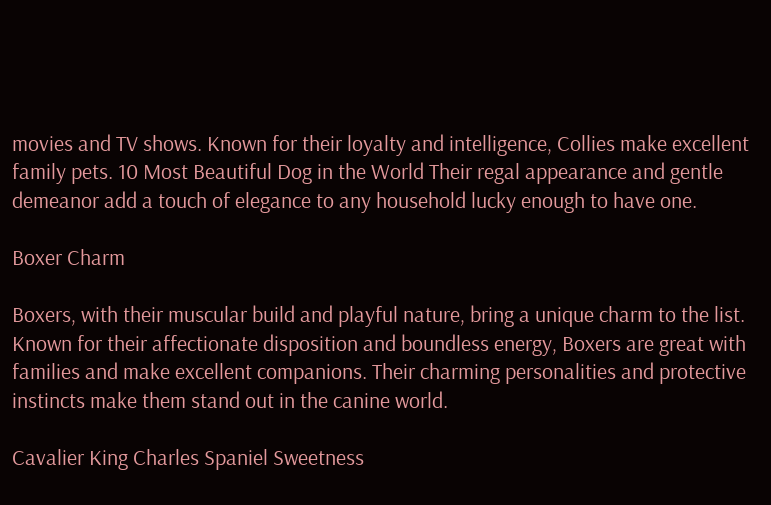movies and TV shows. Known for their loyalty and intelligence, Collies make excellent family pets. 10 Most Beautiful Dog in the World Their regal appearance and gentle demeanor add a touch of elegance to any household lucky enough to have one.

Boxer Charm

Boxers, with their muscular build and playful nature, bring a unique charm to the list. Known for their affectionate disposition and boundless energy, Boxers are great with families and make excellent companions. Their charming personalities and protective instincts make them stand out in the canine world.

Cavalier King Charles Spaniel Sweetness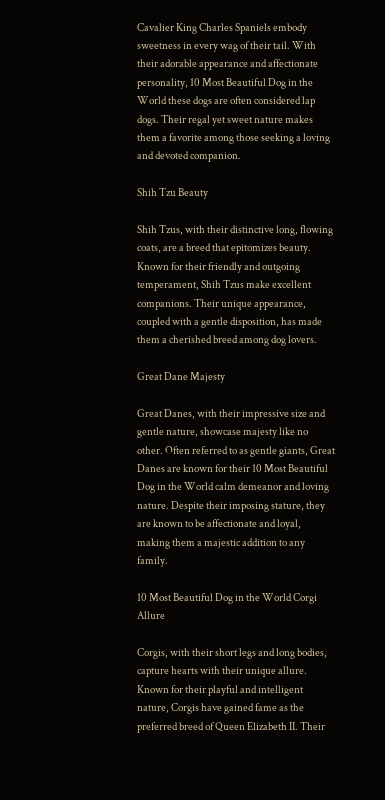Cavalier King Charles Spaniels embody sweetness in every wag of their tail. With their adorable appearance and affectionate personality, 10 Most Beautiful Dog in the World these dogs are often considered lap dogs. Their regal yet sweet nature makes them a favorite among those seeking a loving and devoted companion.

Shih Tzu Beauty

Shih Tzus, with their distinctive long, flowing coats, are a breed that epitomizes beauty. Known for their friendly and outgoing temperament, Shih Tzus make excellent companions. Their unique appearance, coupled with a gentle disposition, has made them a cherished breed among dog lovers.

Great Dane Majesty

Great Danes, with their impressive size and gentle nature, showcase majesty like no other. Often referred to as gentle giants, Great Danes are known for their 10 Most Beautiful Dog in the World calm demeanor and loving nature. Despite their imposing stature, they are known to be affectionate and loyal, making them a majestic addition to any family.

10 Most Beautiful Dog in the World Corgi Allure

Corgis, with their short legs and long bodies, capture hearts with their unique allure. Known for their playful and intelligent nature, Corgis have gained fame as the preferred breed of Queen Elizabeth II. Their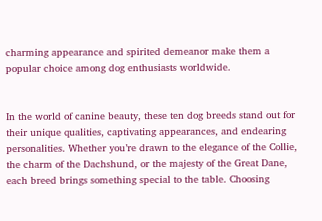charming appearance and spirited demeanor make them a popular choice among dog enthusiasts worldwide.


In the world of canine beauty, these ten dog breeds stand out for their unique qualities, captivating appearances, and endearing personalities. Whether you’re drawn to the elegance of the Collie, the charm of the Dachshund, or the majesty of the Great Dane, each breed brings something special to the table. Choosing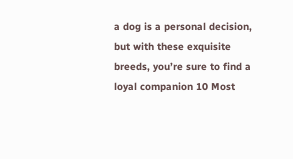a dog is a personal decision, but with these exquisite breeds, you’re sure to find a loyal companion 10 Most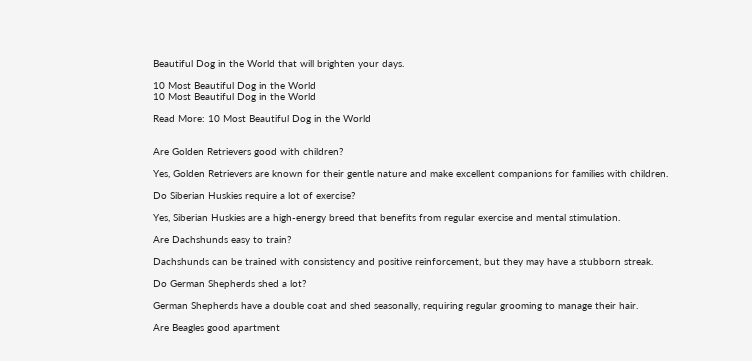Beautiful Dog in the World that will brighten your days.

10 Most Beautiful Dog in the World
10 Most Beautiful Dog in the World

Read More: 10 Most Beautiful Dog in the World


Are Golden Retrievers good with children?

Yes, Golden Retrievers are known for their gentle nature and make excellent companions for families with children.

Do Siberian Huskies require a lot of exercise?

Yes, Siberian Huskies are a high-energy breed that benefits from regular exercise and mental stimulation.

Are Dachshunds easy to train?

Dachshunds can be trained with consistency and positive reinforcement, but they may have a stubborn streak.

Do German Shepherds shed a lot?

German Shepherds have a double coat and shed seasonally, requiring regular grooming to manage their hair.

Are Beagles good apartment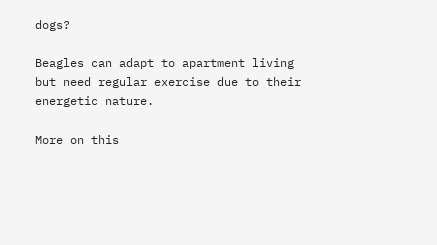dogs?

Beagles can adapt to apartment living but need regular exercise due to their energetic nature.

More on this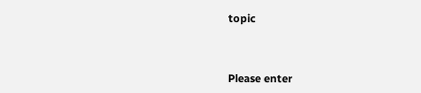topic



Please enter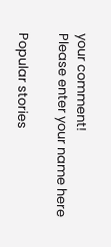your comment!
Please enter your name here

Popular stories